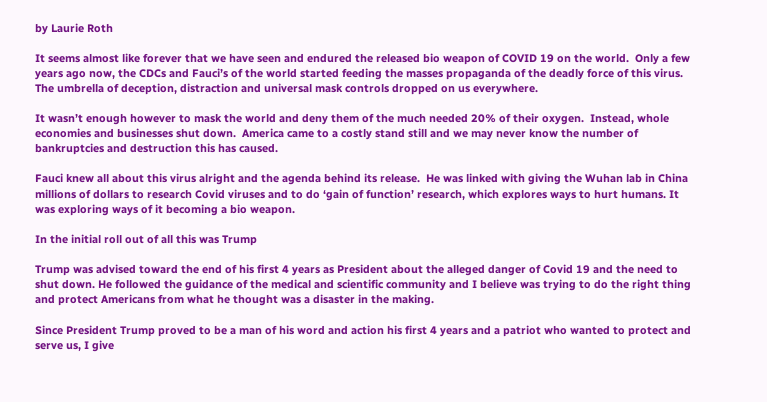by Laurie Roth

It seems almost like forever that we have seen and endured the released bio weapon of COVID 19 on the world.  Only a few years ago now, the CDCs and Fauci’s of the world started feeding the masses propaganda of the deadly force of this virus.  The umbrella of deception, distraction and universal mask controls dropped on us everywhere.

It wasn’t enough however to mask the world and deny them of the much needed 20% of their oxygen.  Instead, whole economies and businesses shut down.  America came to a costly stand still and we may never know the number of bankruptcies and destruction this has caused.

Fauci knew all about this virus alright and the agenda behind its release.  He was linked with giving the Wuhan lab in China millions of dollars to research Covid viruses and to do ‘gain of function’ research, which explores ways to hurt humans. It was exploring ways of it becoming a bio weapon.

In the initial roll out of all this was Trump

Trump was advised toward the end of his first 4 years as President about the alleged danger of Covid 19 and the need to shut down. He followed the guidance of the medical and scientific community and I believe was trying to do the right thing and protect Americans from what he thought was a disaster in the making.

Since President Trump proved to be a man of his word and action his first 4 years and a patriot who wanted to protect and serve us, I give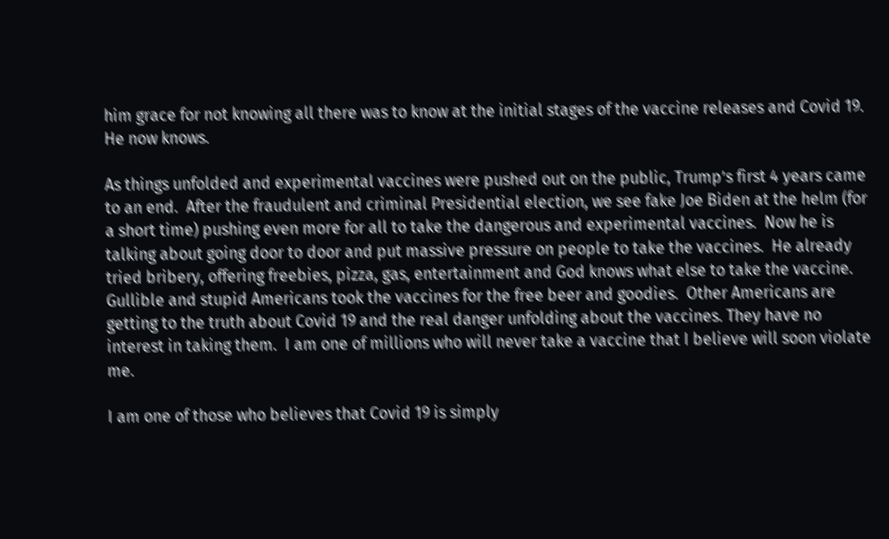him grace for not knowing all there was to know at the initial stages of the vaccine releases and Covid 19.  He now knows.

As things unfolded and experimental vaccines were pushed out on the public, Trump’s first 4 years came to an end.  After the fraudulent and criminal Presidential election, we see fake Joe Biden at the helm (for a short time) pushing even more for all to take the dangerous and experimental vaccines.  Now he is talking about going door to door and put massive pressure on people to take the vaccines.  He already tried bribery, offering freebies, pizza, gas, entertainment and God knows what else to take the vaccine.  Gullible and stupid Americans took the vaccines for the free beer and goodies.  Other Americans are getting to the truth about Covid 19 and the real danger unfolding about the vaccines. They have no interest in taking them.  I am one of millions who will never take a vaccine that I believe will soon violate me.

I am one of those who believes that Covid 19 is simply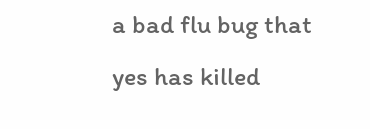a bad flu bug that yes has killed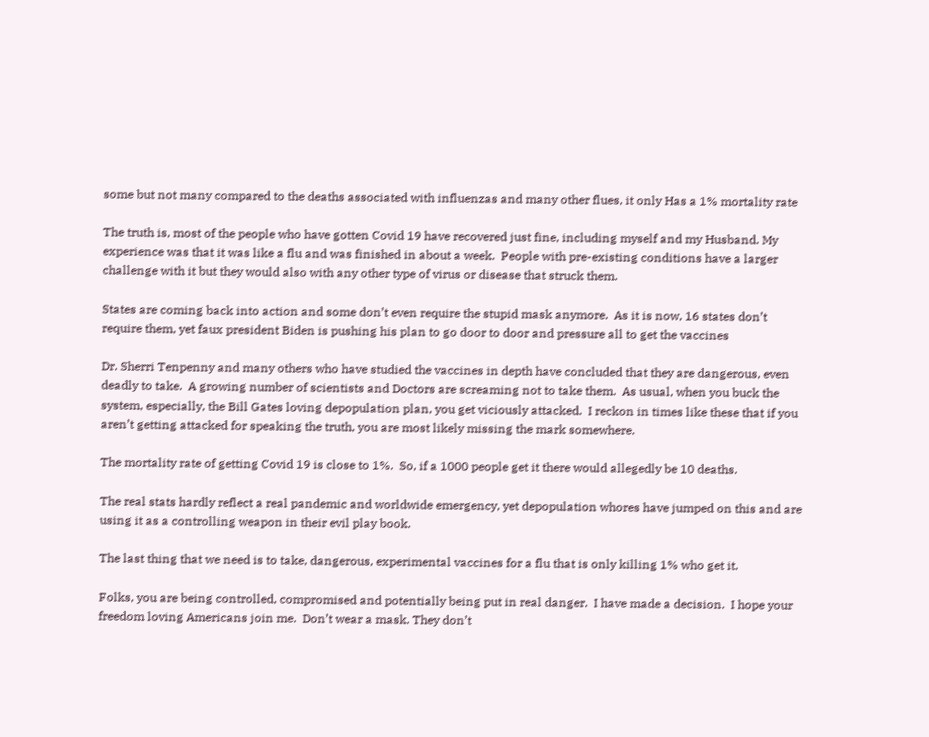some but not many compared to the deaths associated with influenzas and many other flues, it only Has a 1% mortality rate

The truth is, most of the people who have gotten Covid 19 have recovered just fine, including myself and my Husband. My experience was that it was like a flu and was finished in about a week.  People with pre-existing conditions have a larger challenge with it but they would also with any other type of virus or disease that struck them.

States are coming back into action and some don’t even require the stupid mask anymore.  As it is now, 16 states don’t require them, yet faux president Biden is pushing his plan to go door to door and pressure all to get the vaccines

Dr. Sherri Tenpenny and many others who have studied the vaccines in depth have concluded that they are dangerous, even deadly to take.  A growing number of scientists and Doctors are screaming not to take them.  As usual, when you buck the system, especially, the Bill Gates loving depopulation plan, you get viciously attacked.  I reckon in times like these that if you aren’t getting attacked for speaking the truth, you are most likely missing the mark somewhere.

The mortality rate of getting Covid 19 is close to 1%.  So, if a 1000 people get it there would allegedly be 10 deaths.

The real stats hardly reflect a real pandemic and worldwide emergency, yet depopulation whores have jumped on this and are using it as a controlling weapon in their evil play book.

The last thing that we need is to take, dangerous, experimental vaccines for a flu that is only killing 1% who get it.

Folks, you are being controlled, compromised and potentially being put in real danger.  I have made a decision.  I hope your freedom loving Americans join me.  Don’t wear a mask. They don’t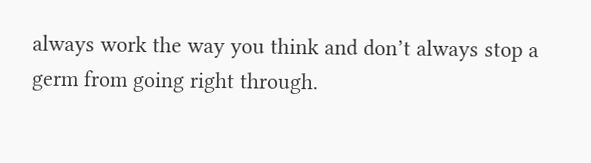always work the way you think and don’t always stop a germ from going right through.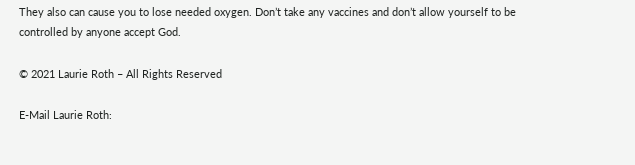They also can cause you to lose needed oxygen. Don’t take any vaccines and don’t allow yourself to be controlled by anyone accept God.

© 2021 Laurie Roth – All Rights Reserved

E-Mail Laurie Roth: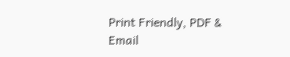Print Friendly, PDF & Email